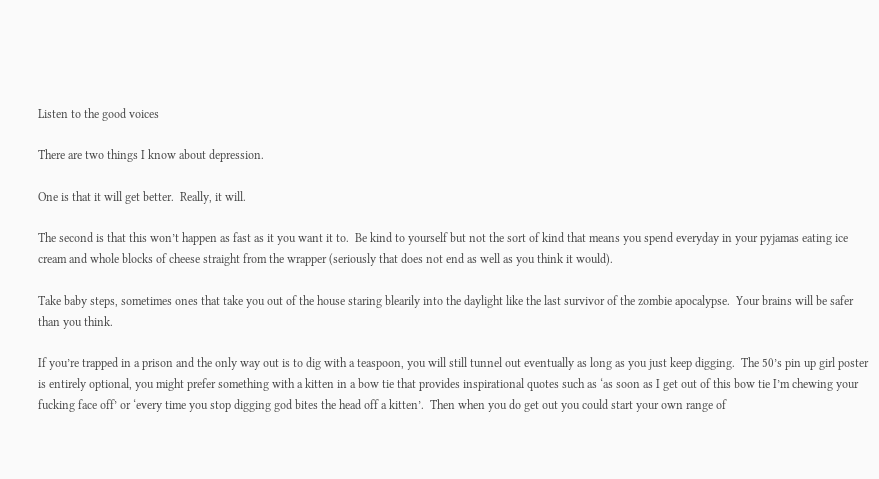Listen to the good voices

There are two things I know about depression.

One is that it will get better.  Really, it will.

The second is that this won’t happen as fast as it you want it to.  Be kind to yourself but not the sort of kind that means you spend everyday in your pyjamas eating ice cream and whole blocks of cheese straight from the wrapper (seriously that does not end as well as you think it would).

Take baby steps, sometimes ones that take you out of the house staring blearily into the daylight like the last survivor of the zombie apocalypse.  Your brains will be safer than you think.

If you’re trapped in a prison and the only way out is to dig with a teaspoon, you will still tunnel out eventually as long as you just keep digging.  The 50’s pin up girl poster is entirely optional, you might prefer something with a kitten in a bow tie that provides inspirational quotes such as ‘as soon as I get out of this bow tie I’m chewing your fucking face off’ or ‘every time you stop digging god bites the head off a kitten’.  Then when you do get out you could start your own range of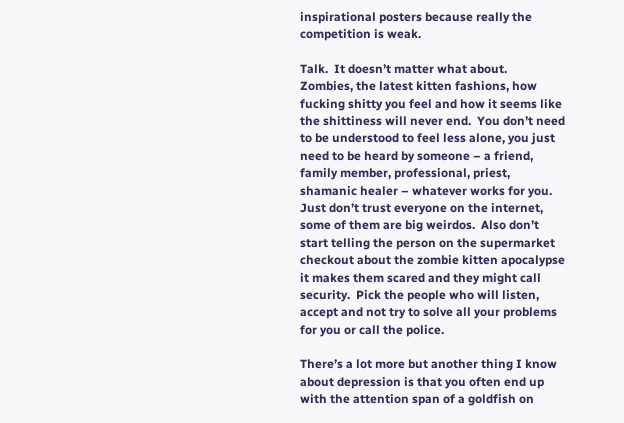inspirational posters because really the competition is weak.

Talk.  It doesn’t matter what about.  Zombies, the latest kitten fashions, how fucking shitty you feel and how it seems like the shittiness will never end.  You don’t need to be understood to feel less alone, you just need to be heard by someone – a friend, family member, professional, priest, shamanic healer – whatever works for you.  Just don’t trust everyone on the internet, some of them are big weirdos.  Also don’t start telling the person on the supermarket checkout about the zombie kitten apocalypse it makes them scared and they might call security.  Pick the people who will listen, accept and not try to solve all your problems for you or call the police.

There’s a lot more but another thing I know about depression is that you often end up with the attention span of a goldfish on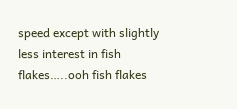speed except with slightly less interest in fish flakes…..ooh fish flakes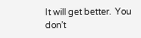It will get better.  You don’t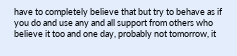have to completely believe that but try to behave as if you do and use any and all support from others who believe it too and one day, probably not tomorrow, it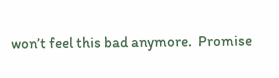won’t feel this bad anymore.  Promise